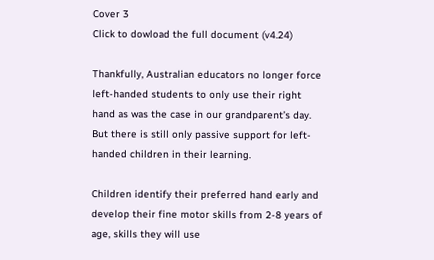Cover 3
Click to dowload the full document (v4.24)

Thankfully, Australian educators no longer force left-handed students to only use their right hand as was the case in our grandparent’s day.  But there is still only passive support for left-handed children in their learning.

Children identify their preferred hand early and develop their fine motor skills from 2-8 years of age, skills they will use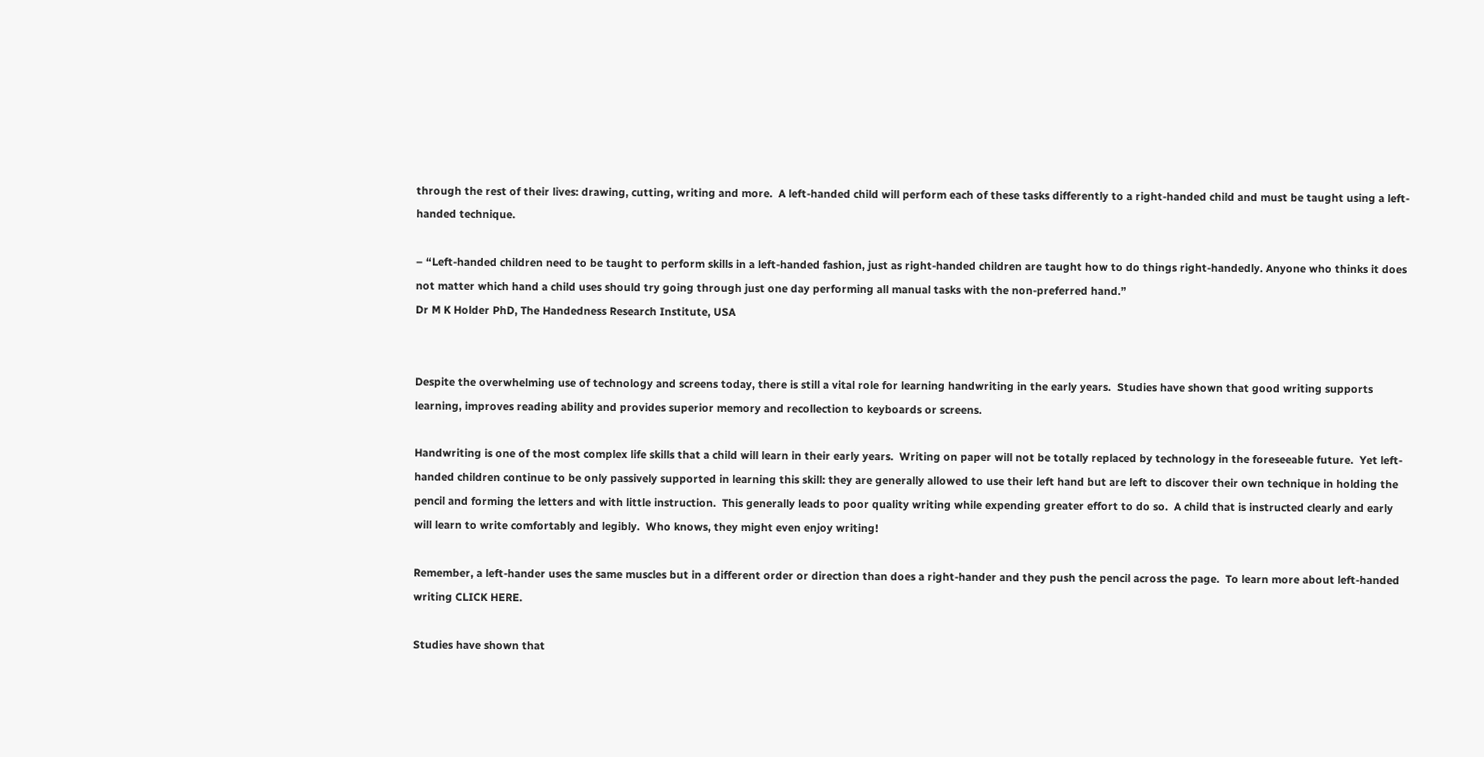through the rest of their lives: drawing, cutting, writing and more.  A left-handed child will perform each of these tasks differently to a right-handed child and must be taught using a left-handed technique.

– “Left-handed children need to be taught to perform skills in a left-handed fashion, just as right-handed children are taught how to do things right-handedly. Anyone who thinks it does not matter which hand a child uses should try going through just one day performing all manual tasks with the non-preferred hand.”
Dr M K Holder PhD, The Handedness Research Institute, USA


Despite the overwhelming use of technology and screens today, there is still a vital role for learning handwriting in the early years.  Studies have shown that good writing supports learning, improves reading ability and provides superior memory and recollection to keyboards or screens.

Handwriting is one of the most complex life skills that a child will learn in their early years.  Writing on paper will not be totally replaced by technology in the foreseeable future.  Yet left-handed children continue to be only passively supported in learning this skill: they are generally allowed to use their left hand but are left to discover their own technique in holding the pencil and forming the letters and with little instruction.  This generally leads to poor quality writing while expending greater effort to do so.  A child that is instructed clearly and early will learn to write comfortably and legibly.  Who knows, they might even enjoy writing!

Remember, a left-hander uses the same muscles but in a different order or direction than does a right-hander and they push the pencil across the page.  To learn more about left-handed writing CLICK HERE.

Studies have shown that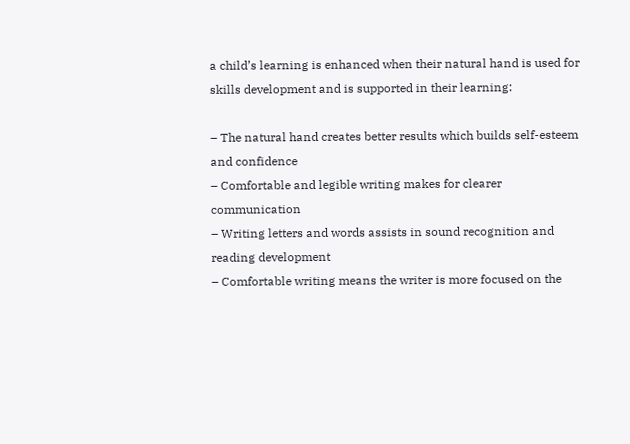a child’s learning is enhanced when their natural hand is used for skills development and is supported in their learning:

– The natural hand creates better results which builds self-esteem and confidence
– Comfortable and legible writing makes for clearer communication
– Writing letters and words assists in sound recognition and reading development
– Comfortable writing means the writer is more focused on the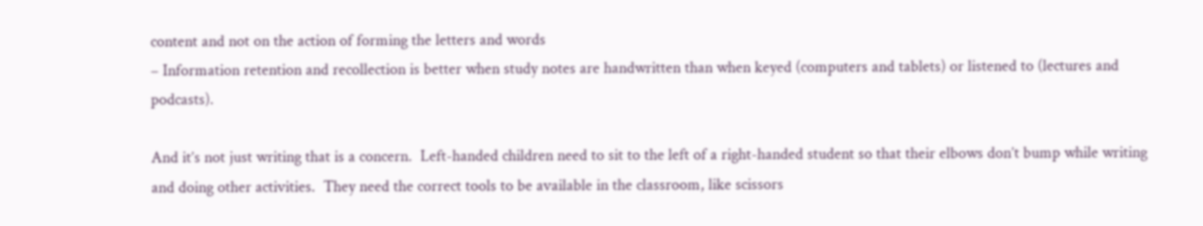content and not on the action of forming the letters and words
– Information retention and recollection is better when study notes are handwritten than when keyed (computers and tablets) or listened to (lectures and podcasts).

And it’s not just writing that is a concern.  Left-handed children need to sit to the left of a right-handed student so that their elbows don’t bump while writing and doing other activities.  They need the correct tools to be available in the classroom, like scissors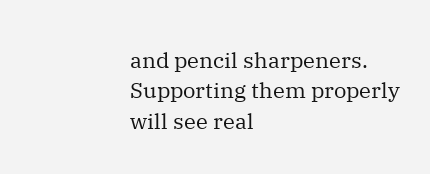and pencil sharpeners.  Supporting them properly will see real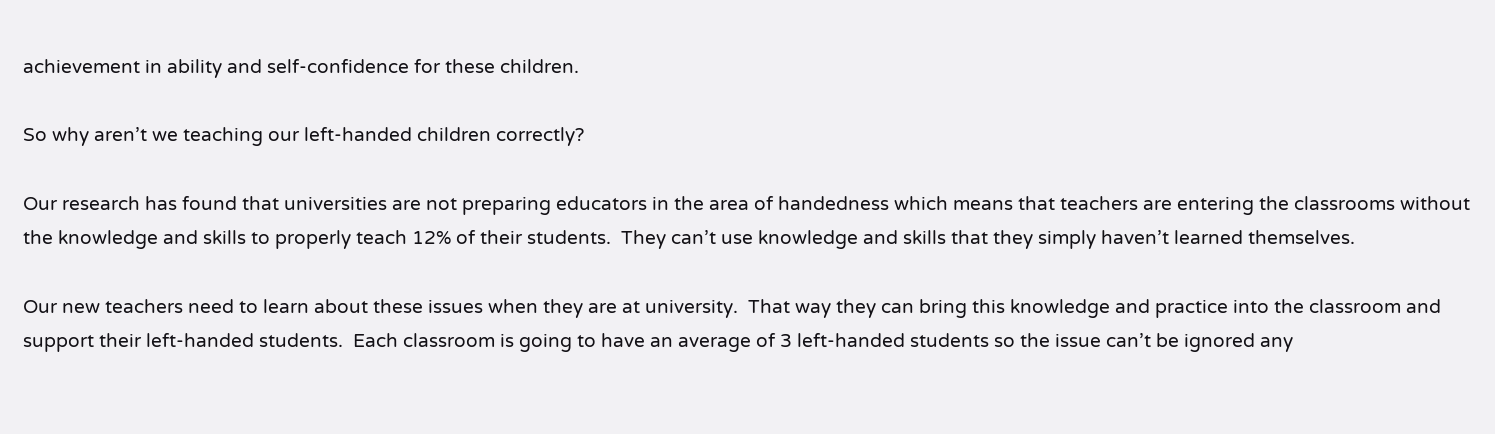achievement in ability and self-confidence for these children.

So why aren’t we teaching our left-handed children correctly?

Our research has found that universities are not preparing educators in the area of handedness which means that teachers are entering the classrooms without the knowledge and skills to properly teach 12% of their students.  They can’t use knowledge and skills that they simply haven’t learned themselves.

Our new teachers need to learn about these issues when they are at university.  That way they can bring this knowledge and practice into the classroom and support their left-handed students.  Each classroom is going to have an average of 3 left-handed students so the issue can’t be ignored any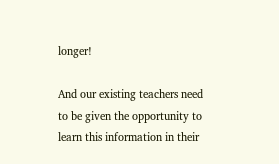longer!

And our existing teachers need to be given the opportunity to learn this information in their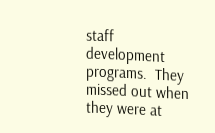staff development programs.  They missed out when they were at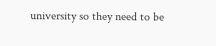university so they need to be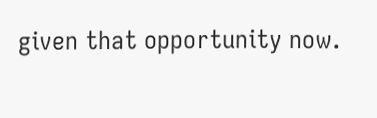given that opportunity now.